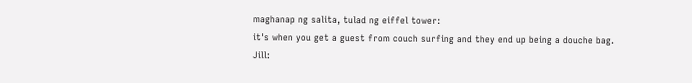maghanap ng salita, tulad ng eiffel tower:
it's when you get a guest from couch surfing and they end up being a douche bag.
Jill: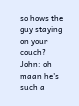so hows the guy staying on your couch?
John: oh maan he's such a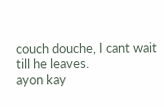couch douche, I cant wait till he leaves.
ayon kay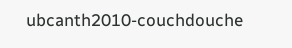ubcanth2010-couchdouche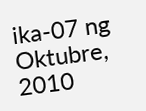ika-07 ng Oktubre, 2010